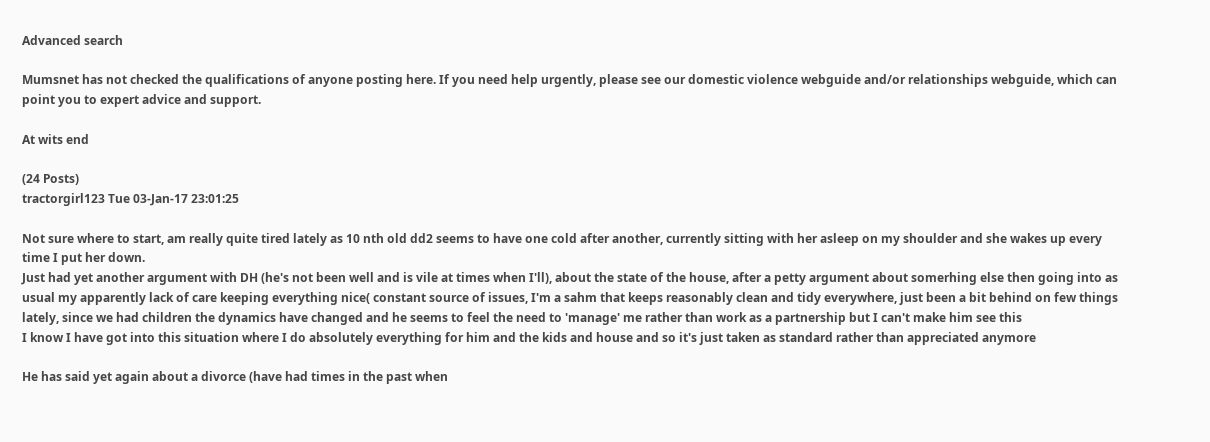Advanced search

Mumsnet has not checked the qualifications of anyone posting here. If you need help urgently, please see our domestic violence webguide and/or relationships webguide, which can point you to expert advice and support.

At wits end

(24 Posts)
tractorgirl123 Tue 03-Jan-17 23:01:25

Not sure where to start, am really quite tired lately as 10 nth old dd2 seems to have one cold after another, currently sitting with her asleep on my shoulder and she wakes up every time I put her down.
Just had yet another argument with DH (he's not been well and is vile at times when I'll), about the state of the house, after a petty argument about somerhing else then going into as usual my apparently lack of care keeping everything nice( constant source of issues, I'm a sahm that keeps reasonably clean and tidy everywhere, just been a bit behind on few things lately, since we had children the dynamics have changed and he seems to feel the need to 'manage' me rather than work as a partnership but I can't make him see this
I know I have got into this situation where I do absolutely everything for him and the kids and house and so it's just taken as standard rather than appreciated anymore

He has said yet again about a divorce (have had times in the past when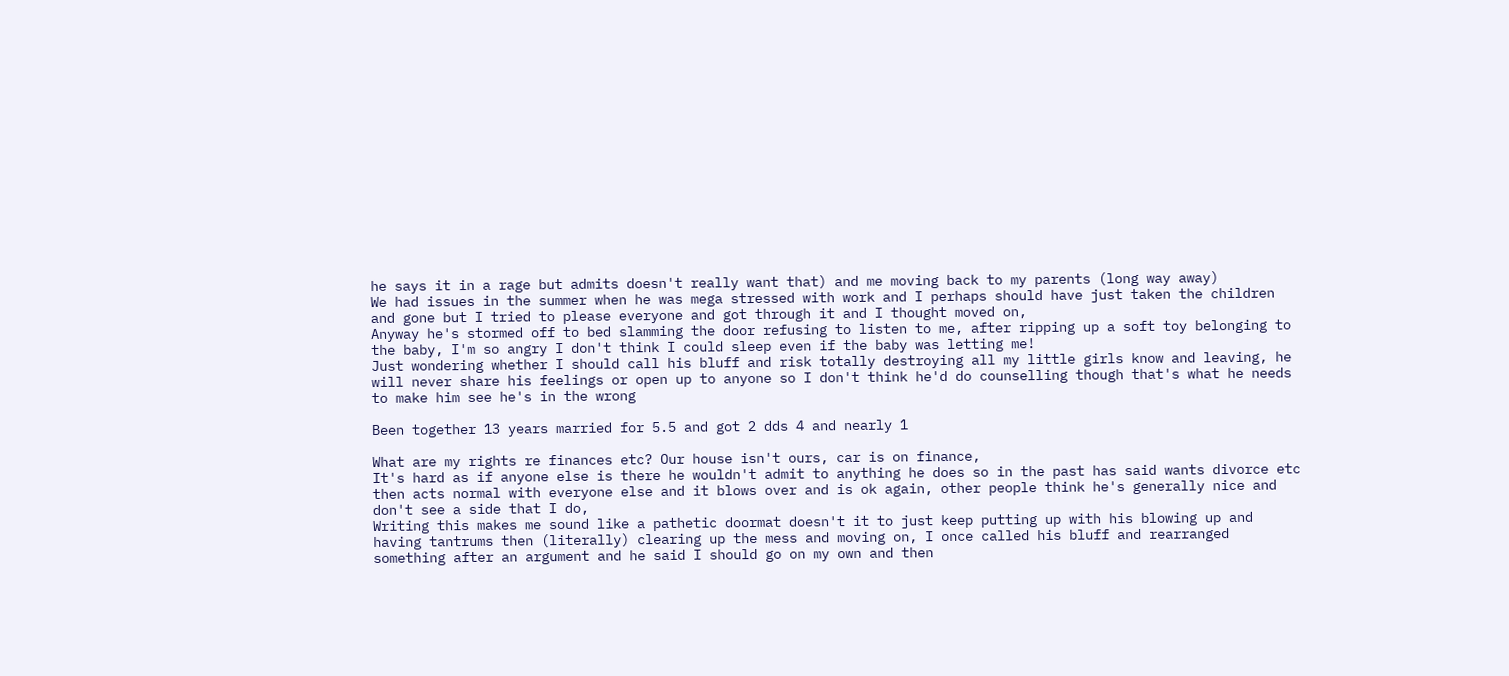he says it in a rage but admits doesn't really want that) and me moving back to my parents (long way away)
We had issues in the summer when he was mega stressed with work and I perhaps should have just taken the children and gone but I tried to please everyone and got through it and I thought moved on,
Anyway he's stormed off to bed slamming the door refusing to listen to me, after ripping up a soft toy belonging to the baby, I'm so angry I don't think I could sleep even if the baby was letting me!
Just wondering whether I should call his bluff and risk totally destroying all my little girls know and leaving, he will never share his feelings or open up to anyone so I don't think he'd do counselling though that's what he needs to make him see he's in the wrong

Been together 13 years married for 5.5 and got 2 dds 4 and nearly 1

What are my rights re finances etc? Our house isn't ours, car is on finance,
It's hard as if anyone else is there he wouldn't admit to anything he does so in the past has said wants divorce etc then acts normal with everyone else and it blows over and is ok again, other people think he's generally nice and don't see a side that I do,
Writing this makes me sound like a pathetic doormat doesn't it to just keep putting up with his blowing up and having tantrums then (literally) clearing up the mess and moving on, I once called his bluff and rearranged something after an argument and he said I should go on my own and then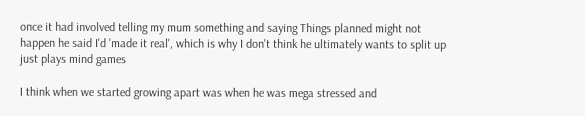once it had involved telling my mum something and saying Things planned might not happen he said I'd 'made it real', which is why I don't think he ultimately wants to split up just plays mind games

I think when we started growing apart was when he was mega stressed and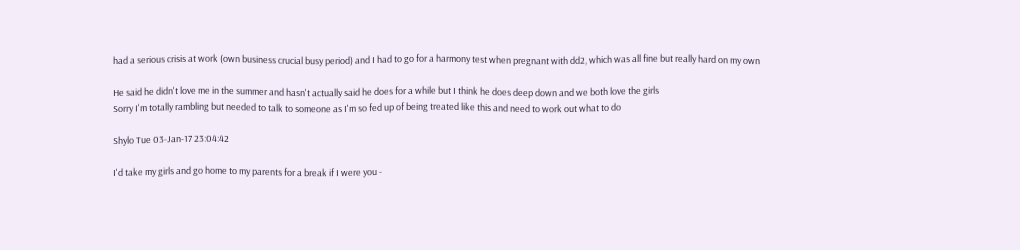had a serious crisis at work (own business crucial busy period) and I had to go for a harmony test when pregnant with dd2, which was all fine but really hard on my own

He said he didn't love me in the summer and hasn't actually said he does for a while but I think he does deep down and we both love the girls
Sorry I'm totally rambling but needed to talk to someone as I'm so fed up of being treated like this and need to work out what to do

Shylo Tue 03-Jan-17 23:04:42

I'd take my girls and go home to my parents for a break if I were you -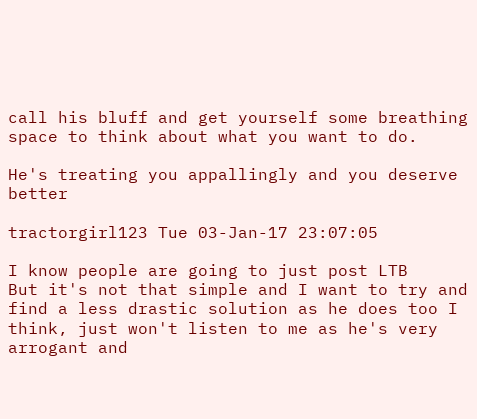call his bluff and get yourself some breathing space to think about what you want to do.

He's treating you appallingly and you deserve better

tractorgirl123 Tue 03-Jan-17 23:07:05

I know people are going to just post LTB
But it's not that simple and I want to try and find a less drastic solution as he does too I think, just won't listen to me as he's very arrogant and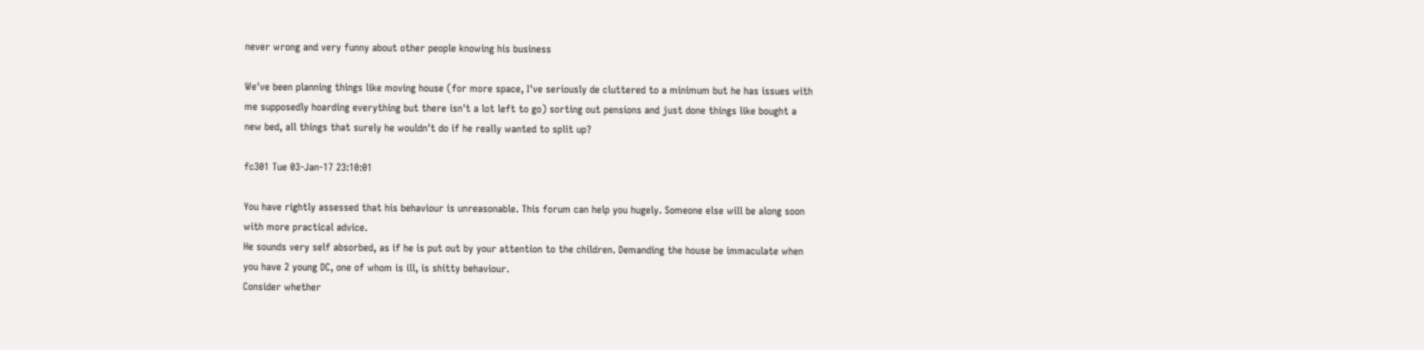never wrong and very funny about other people knowing his business

We've been planning things like moving house (for more space, I've seriously de cluttered to a minimum but he has issues with me supposedly hoarding everything but there isn't a lot left to go) sorting out pensions and just done things like bought a new bed, all things that surely he wouldn't do if he really wanted to split up?

fc301 Tue 03-Jan-17 23:10:01

You have rightly assessed that his behaviour is unreasonable. This forum can help you hugely. Someone else will be along soon with more practical advice.
He sounds very self absorbed, as if he is put out by your attention to the children. Demanding the house be immaculate when you have 2 young DC, one of whom is ill, is shitty behaviour.
Consider whether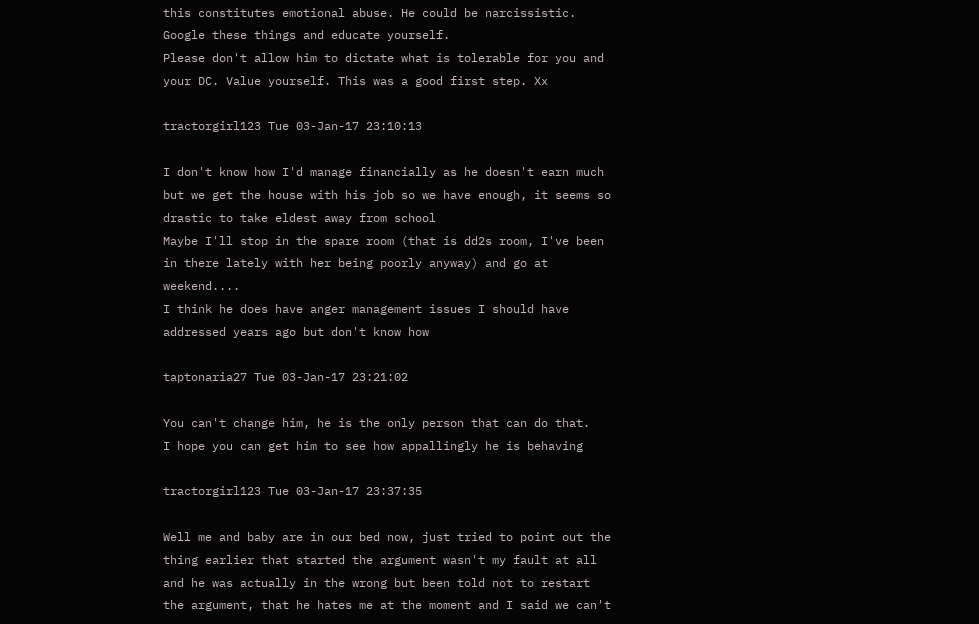this constitutes emotional abuse. He could be narcissistic. Google these things and educate yourself.
Please don't allow him to dictate what is tolerable for you and your DC. Value yourself. This was a good first step. Xx

tractorgirl123 Tue 03-Jan-17 23:10:13

I don't know how I'd manage financially as he doesn't earn much but we get the house with his job so we have enough, it seems so drastic to take eldest away from school
Maybe I'll stop in the spare room (that is dd2s room, I've been in there lately with her being poorly anyway) and go at weekend....
I think he does have anger management issues I should have addressed years ago but don't know how

taptonaria27 Tue 03-Jan-17 23:21:02

You can't change him, he is the only person that can do that.
I hope you can get him to see how appallingly he is behaving

tractorgirl123 Tue 03-Jan-17 23:37:35

Well me and baby are in our bed now, just tried to point out the thing earlier that started the argument wasn't my fault at all and he was actually in the wrong but been told not to restart the argument, that he hates me at the moment and I said we can't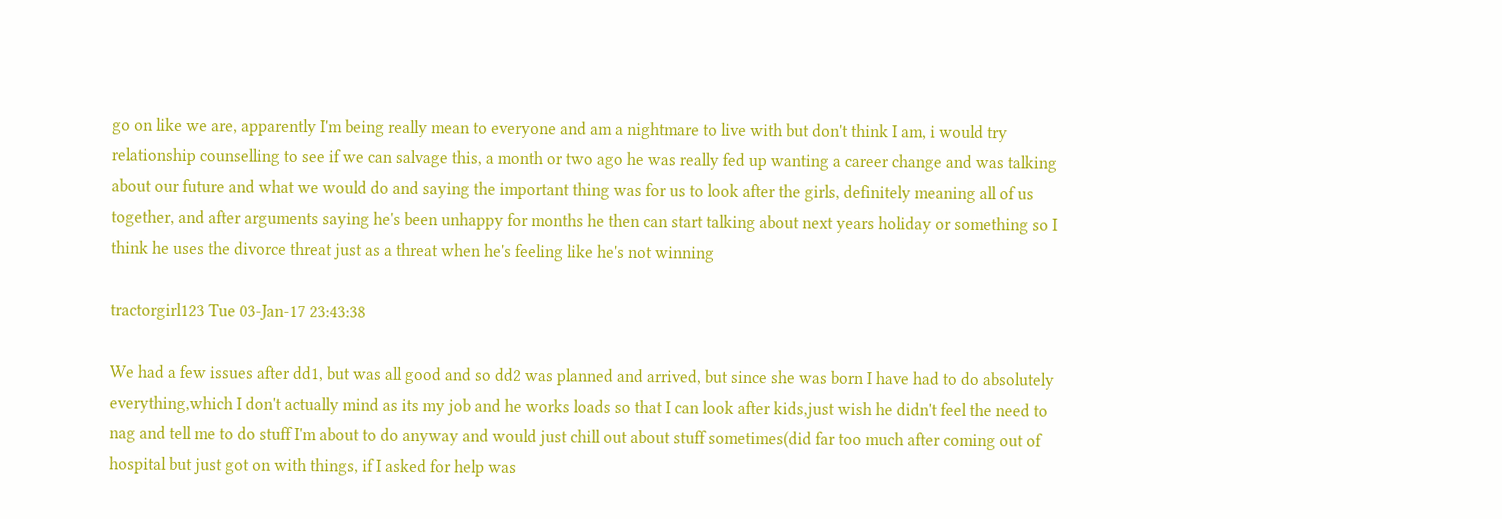go on like we are, apparently I'm being really mean to everyone and am a nightmare to live with but don't think I am, i would try relationship counselling to see if we can salvage this, a month or two ago he was really fed up wanting a career change and was talking about our future and what we would do and saying the important thing was for us to look after the girls, definitely meaning all of us together, and after arguments saying he's been unhappy for months he then can start talking about next years holiday or something so I think he uses the divorce threat just as a threat when he's feeling like he's not winning

tractorgirl123 Tue 03-Jan-17 23:43:38

We had a few issues after dd1, but was all good and so dd2 was planned and arrived, but since she was born I have had to do absolutely everything,which I don't actually mind as its my job and he works loads so that I can look after kids,just wish he didn't feel the need to nag and tell me to do stuff I'm about to do anyway and would just chill out about stuff sometimes(did far too much after coming out of hospital but just got on with things, if I asked for help was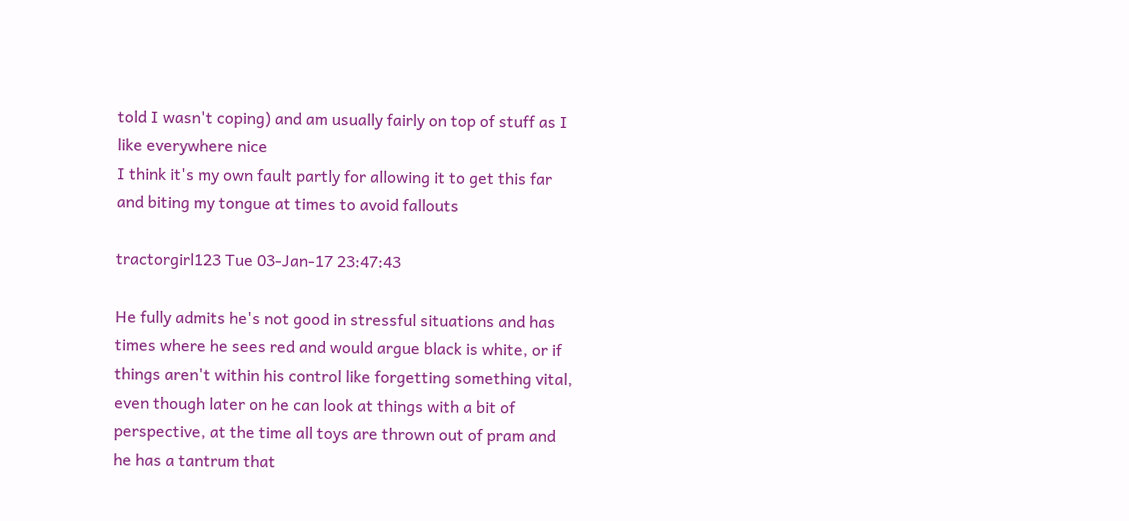told I wasn't coping) and am usually fairly on top of stuff as I like everywhere nice
I think it's my own fault partly for allowing it to get this far and biting my tongue at times to avoid fallouts

tractorgirl123 Tue 03-Jan-17 23:47:43

He fully admits he's not good in stressful situations and has times where he sees red and would argue black is white, or if things aren't within his control like forgetting something vital, even though later on he can look at things with a bit of perspective, at the time all toys are thrown out of pram and he has a tantrum that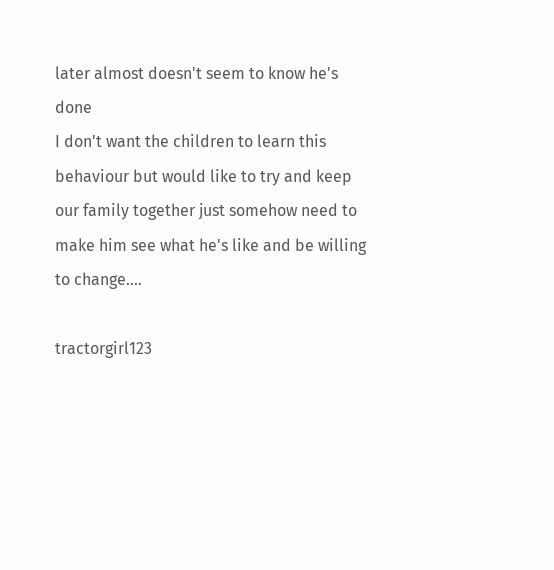later almost doesn't seem to know he's done
I don't want the children to learn this behaviour but would like to try and keep our family together just somehow need to make him see what he's like and be willing to change....

tractorgirl123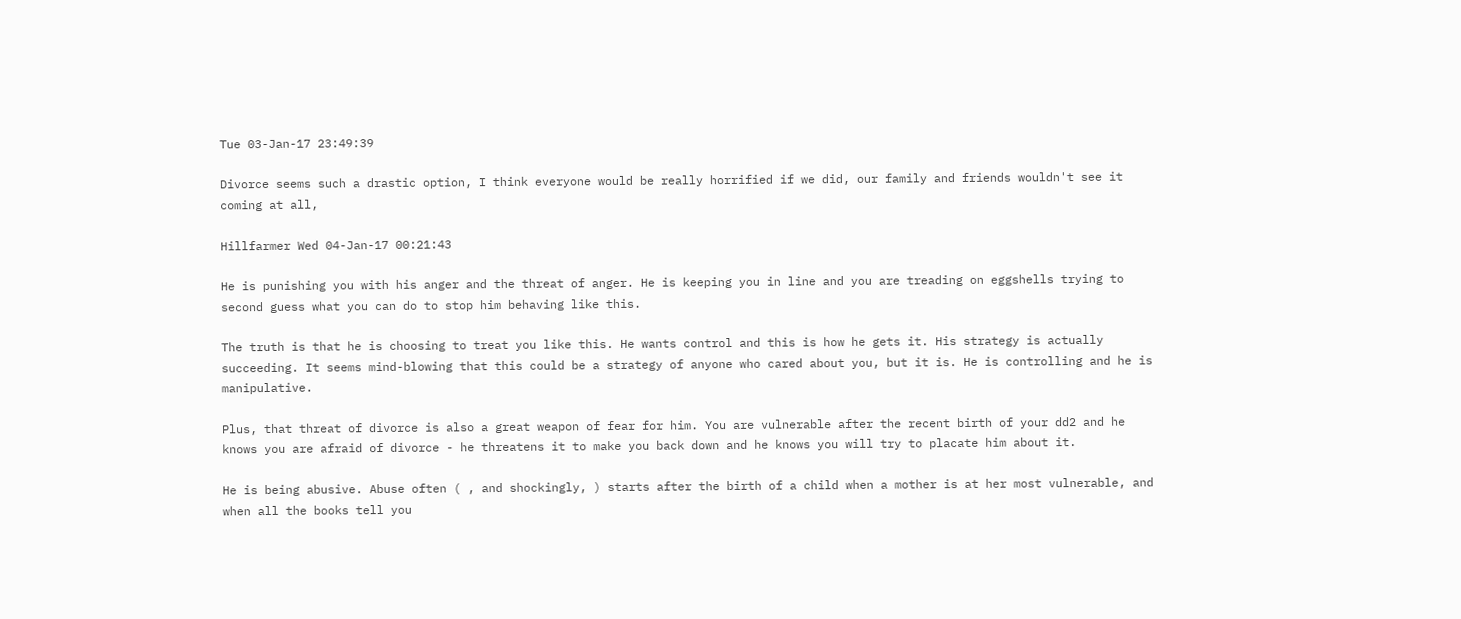Tue 03-Jan-17 23:49:39

Divorce seems such a drastic option, I think everyone would be really horrified if we did, our family and friends wouldn't see it coming at all,

Hillfarmer Wed 04-Jan-17 00:21:43

He is punishing you with his anger and the threat of anger. He is keeping you in line and you are treading on eggshells trying to second guess what you can do to stop him behaving like this.

The truth is that he is choosing to treat you like this. He wants control and this is how he gets it. His strategy is actually succeeding. It seems mind-blowing that this could be a strategy of anyone who cared about you, but it is. He is controlling and he is manipulative.

Plus, that threat of divorce is also a great weapon of fear for him. You are vulnerable after the recent birth of your dd2 and he knows you are afraid of divorce - he threatens it to make you back down and he knows you will try to placate him about it.

He is being abusive. Abuse often ( , and shockingly, ) starts after the birth of a child when a mother is at her most vulnerable, and when all the books tell you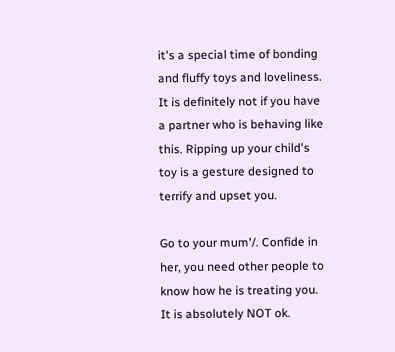it's a special time of bonding and fluffy toys and loveliness. It is definitely not if you have a partner who is behaving like this. Ripping up your child's toy is a gesture designed to terrify and upset you.

Go to your mum'/. Confide in her, you need other people to know how he is treating you. It is absolutely NOT ok.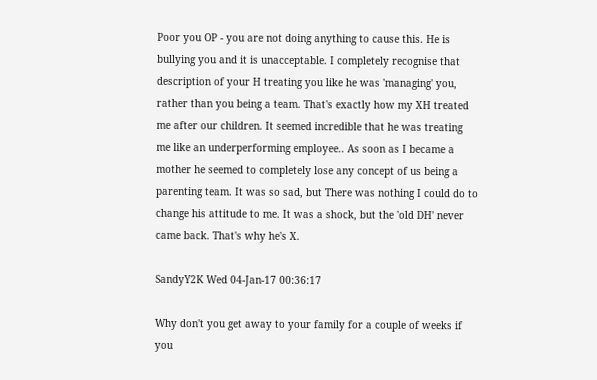Poor you OP - you are not doing anything to cause this. He is bullying you and it is unacceptable. I completely recognise that description of your H treating you like he was 'managing' you, rather than you being a team. That's exactly how my XH treated me after our children. It seemed incredible that he was treating me like an underperforming employee.. As soon as I became a mother he seemed to completely lose any concept of us being a parenting team. It was so sad, but There was nothing I could do to change his attitude to me. It was a shock, but the 'old DH' never came back. That's why he's X.

SandyY2K Wed 04-Jan-17 00:36:17

Why don't you get away to your family for a couple of weeks if you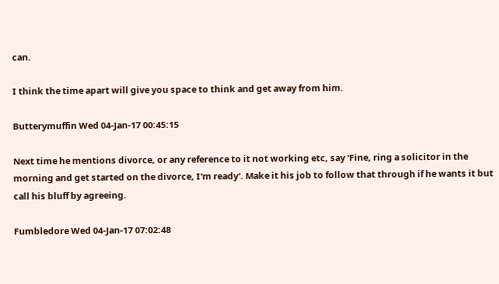can.

I think the time apart will give you space to think and get away from him.

Butterymuffin Wed 04-Jan-17 00:45:15

Next time he mentions divorce, or any reference to it not working etc, say 'Fine, ring a solicitor in the morning and get started on the divorce, I'm ready'. Make it his job to follow that through if he wants it but call his bluff by agreeing.

Fumbledore Wed 04-Jan-17 07:02:48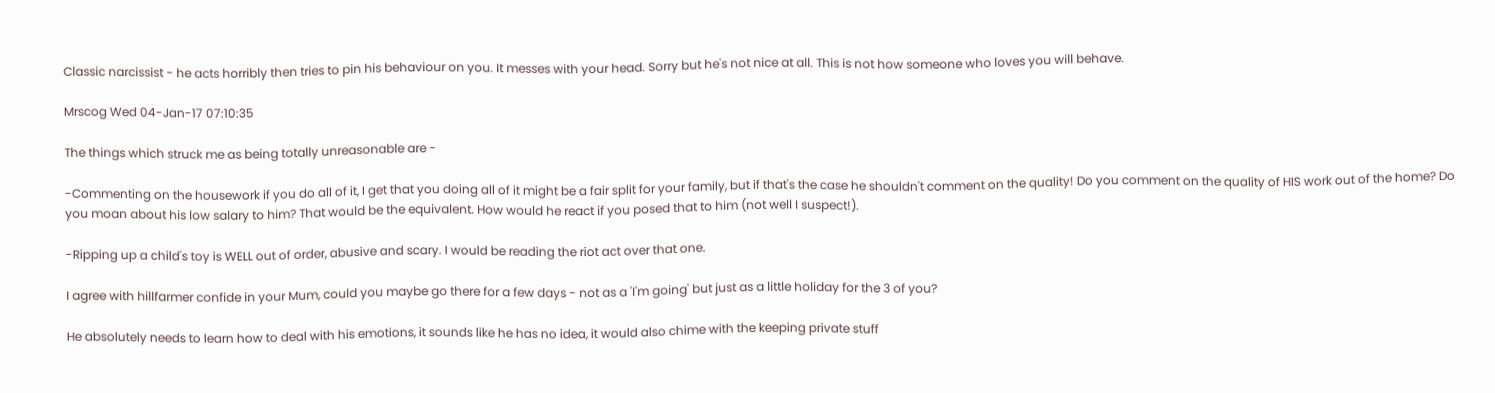Classic narcissist - he acts horribly then tries to pin his behaviour on you. It messes with your head. Sorry but he's not nice at all. This is not how someone who loves you will behave.

Mrscog Wed 04-Jan-17 07:10:35

The things which struck me as being totally unreasonable are -

-Commenting on the housework if you do all of it, I get that you doing all of it might be a fair split for your family, but if that's the case he shouldn't comment on the quality! Do you comment on the quality of HIS work out of the home? Do you moan about his low salary to him? That would be the equivalent. How would he react if you posed that to him (not well I suspect!).

-Ripping up a child's toy is WELL out of order, abusive and scary. I would be reading the riot act over that one.

I agree with hillfarmer confide in your Mum, could you maybe go there for a few days - not as a 'I'm going' but just as a little holiday for the 3 of you?

He absolutely needs to learn how to deal with his emotions, it sounds like he has no idea, it would also chime with the keeping private stuff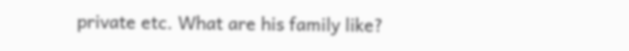private etc. What are his family like?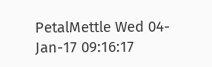PetalMettle Wed 04-Jan-17 09:16:17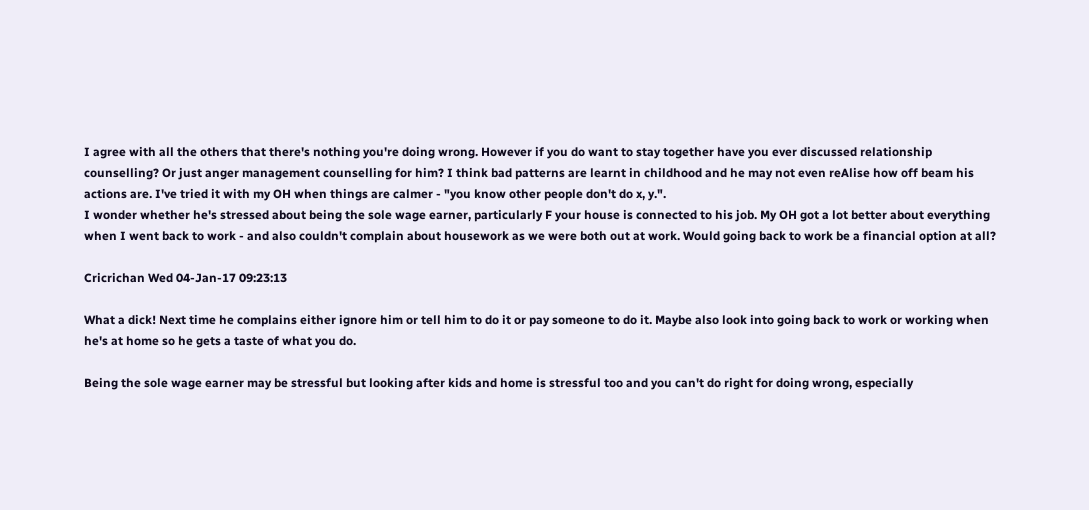I agree with all the others that there's nothing you're doing wrong. However if you do want to stay together have you ever discussed relationship counselling? Or just anger management counselling for him? I think bad patterns are learnt in childhood and he may not even reAlise how off beam his actions are. I've tried it with my OH when things are calmer - "you know other people don't do x, y.".
I wonder whether he's stressed about being the sole wage earner, particularly F your house is connected to his job. My OH got a lot better about everything when I went back to work - and also couldn't complain about housework as we were both out at work. Would going back to work be a financial option at all?

Cricrichan Wed 04-Jan-17 09:23:13

What a dick! Next time he complains either ignore him or tell him to do it or pay someone to do it. Maybe also look into going back to work or working when he's at home so he gets a taste of what you do.

Being the sole wage earner may be stressful but looking after kids and home is stressful too and you can't do right for doing wrong, especially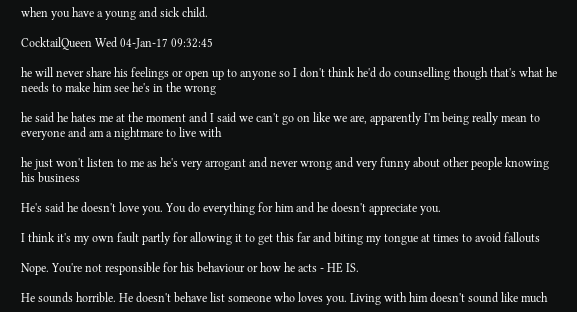when you have a young and sick child.

CocktailQueen Wed 04-Jan-17 09:32:45

he will never share his feelings or open up to anyone so I don't think he'd do counselling though that's what he needs to make him see he's in the wrong

he said he hates me at the moment and I said we can't go on like we are, apparently I'm being really mean to everyone and am a nightmare to live with

he just won't listen to me as he's very arrogant and never wrong and very funny about other people knowing his business

He's said he doesn't love you. You do everything for him and he doesn't appreciate you.

I think it's my own fault partly for allowing it to get this far and biting my tongue at times to avoid fallouts

Nope. You're not responsible for his behaviour or how he acts - HE IS.

He sounds horrible. He doesn't behave list someone who loves you. Living with him doesn't sound like much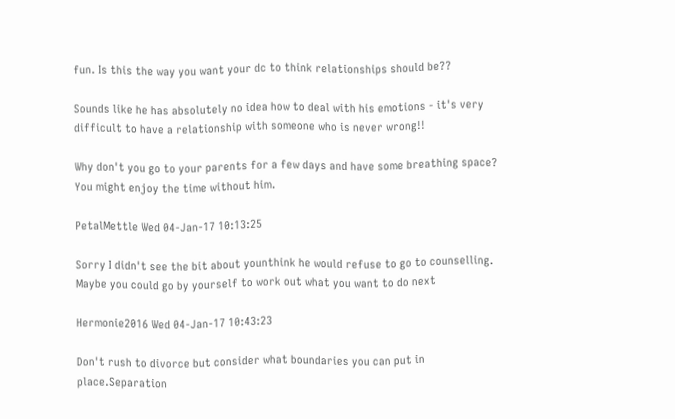fun. Is this the way you want your dc to think relationships should be??

Sounds like he has absolutely no idea how to deal with his emotions - it's very difficult to have a relationship with someone who is never wrong!!

Why don't you go to your parents for a few days and have some breathing space? You might enjoy the time without him.

PetalMettle Wed 04-Jan-17 10:13:25

Sorry I didn't see the bit about younthink he would refuse to go to counselling.
Maybe you could go by yourself to work out what you want to do next

Hermonie2016 Wed 04-Jan-17 10:43:23

Don't rush to divorce but consider what boundaries you can put in place.Separation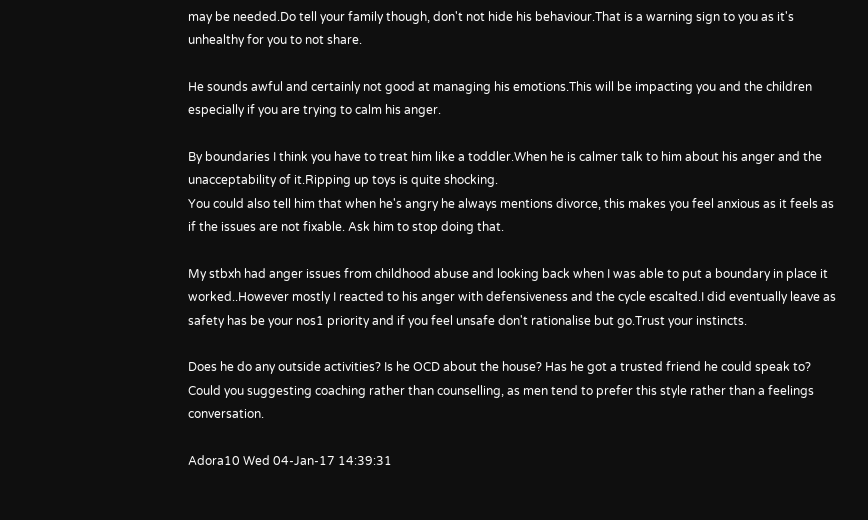may be needed.Do tell your family though, don't not hide his behaviour.That is a warning sign to you as it's unhealthy for you to not share.

He sounds awful and certainly not good at managing his emotions.This will be impacting you and the children especially if you are trying to calm his anger.

By boundaries I think you have to treat him like a toddler.When he is calmer talk to him about his anger and the unacceptability of it.Ripping up toys is quite shocking.
You could also tell him that when he's angry he always mentions divorce, this makes you feel anxious as it feels as if the issues are not fixable. Ask him to stop doing that.

My stbxh had anger issues from childhood abuse and looking back when I was able to put a boundary in place it worked..However mostly I reacted to his anger with defensiveness and the cycle escalted.I did eventually leave as safety has be your nos1 priority and if you feel unsafe don't rationalise but go.Trust your instincts.

Does he do any outside activities? Is he OCD about the house? Has he got a trusted friend he could speak to?
Could you suggesting coaching rather than counselling, as men tend to prefer this style rather than a feelings conversation.

Adora10 Wed 04-Jan-17 14:39:31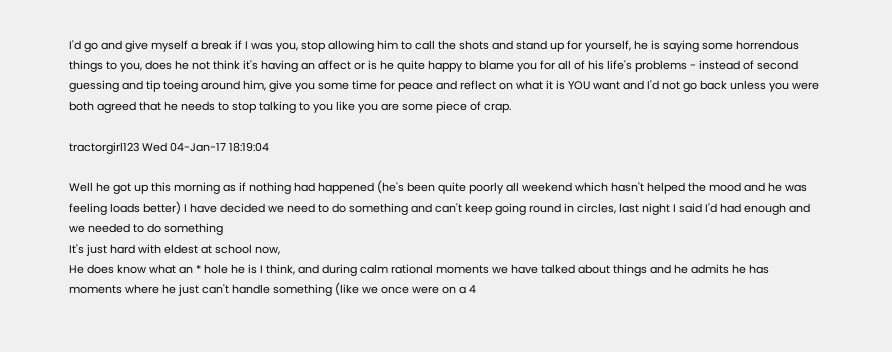I'd go and give myself a break if I was you, stop allowing him to call the shots and stand up for yourself, he is saying some horrendous things to you, does he not think it's having an affect or is he quite happy to blame you for all of his life's problems - instead of second guessing and tip toeing around him, give you some time for peace and reflect on what it is YOU want and I'd not go back unless you were both agreed that he needs to stop talking to you like you are some piece of crap.

tractorgirl123 Wed 04-Jan-17 18:19:04

Well he got up this morning as if nothing had happened (he's been quite poorly all weekend which hasn't helped the mood and he was feeling loads better) I have decided we need to do something and can't keep going round in circles, last night I said I'd had enough and we needed to do something
It's just hard with eldest at school now,
He does know what an * hole he is I think, and during calm rational moments we have talked about things and he admits he has moments where he just can't handle something (like we once were on a 4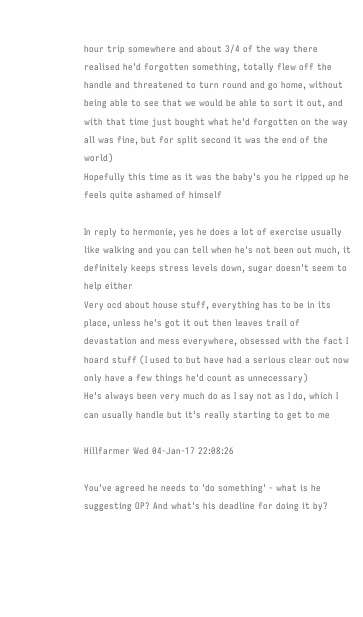hour trip somewhere and about 3/4 of the way there realised he'd forgotten something, totally flew off the handle and threatened to turn round and go home, without being able to see that we would be able to sort it out, and with that time just bought what he'd forgotten on the way all was fine, but for split second it was the end of the world)
Hopefully this time as it was the baby's you he ripped up he feels quite ashamed of himself

In reply to hermonie, yes he does a lot of exercise usually like walking and you can tell when he's not been out much, it definitely keeps stress levels down, sugar doesn't seem to help either
Very ocd about house stuff, everything has to be in its place, unless he's got it out then leaves trail of devastation and mess everywhere, obsessed with the fact I hoard stuff (I used to but have had a serious clear out now only have a few things he'd count as unnecessary)
He's always been very much do as I say not as I do, which I can usually handle but it's really starting to get to me

Hillfarmer Wed 04-Jan-17 22:08:26

You've agreed he needs to 'do something' - what is he suggesting OP? And what's his deadline for doing it by?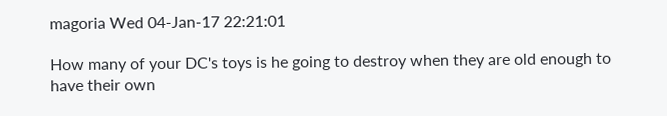magoria Wed 04-Jan-17 22:21:01

How many of your DC's toys is he going to destroy when they are old enough to have their own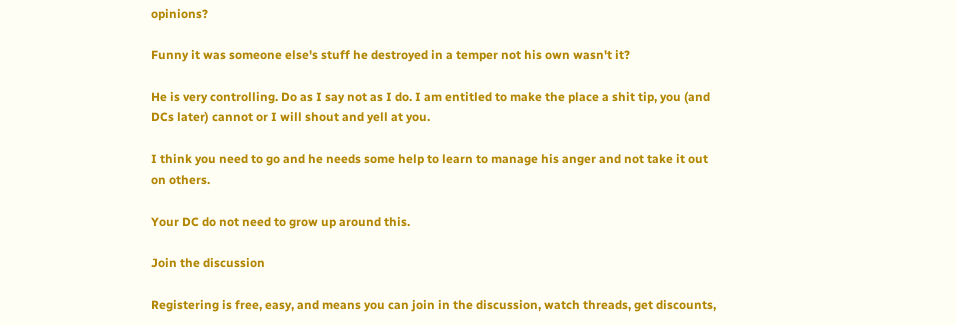opinions?

Funny it was someone else's stuff he destroyed in a temper not his own wasn't it?

He is very controlling. Do as I say not as I do. I am entitled to make the place a shit tip, you (and DCs later) cannot or I will shout and yell at you.

I think you need to go and he needs some help to learn to manage his anger and not take it out on others.

Your DC do not need to grow up around this.

Join the discussion

Registering is free, easy, and means you can join in the discussion, watch threads, get discounts,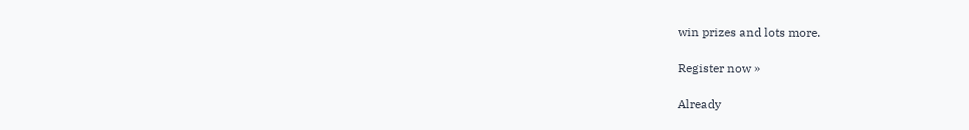win prizes and lots more.

Register now »

Already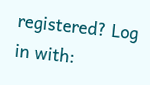registered? Log in with: